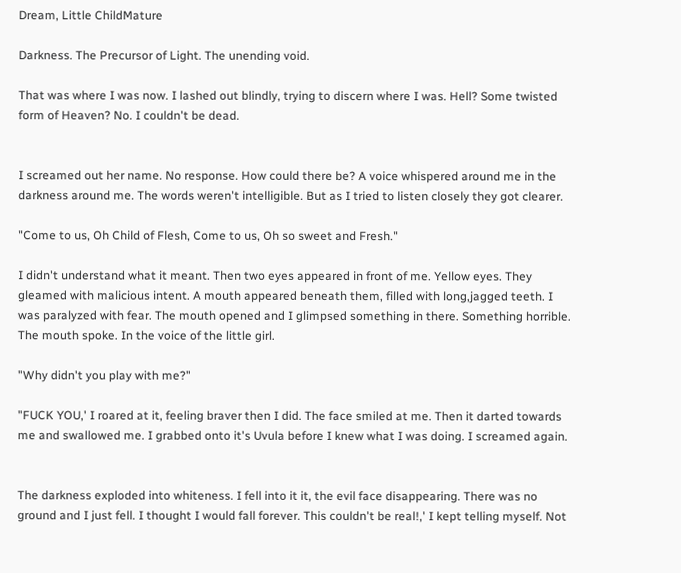Dream, Little ChildMature

Darkness. The Precursor of Light. The unending void.

That was where I was now. I lashed out blindly, trying to discern where I was. Hell? Some twisted form of Heaven? No. I couldn't be dead.


I screamed out her name. No response. How could there be? A voice whispered around me in the darkness around me. The words weren't intelligible. But as I tried to listen closely they got clearer.

"Come to us, Oh Child of Flesh, Come to us, Oh so sweet and Fresh."

I didn't understand what it meant. Then two eyes appeared in front of me. Yellow eyes. They gleamed with malicious intent. A mouth appeared beneath them, filled with long,jagged teeth. I was paralyzed with fear. The mouth opened and I glimpsed something in there. Something horrible. The mouth spoke. In the voice of the little girl.

"Why didn't you play with me?"

"FUCK YOU,' I roared at it, feeling braver then I did. The face smiled at me. Then it darted towards me and swallowed me. I grabbed onto it's Uvula before I knew what I was doing. I screamed again.


The darkness exploded into whiteness. I fell into it it, the evil face disappearing. There was no ground and I just fell. I thought I would fall forever. This couldn't be real!,' I kept telling myself. Not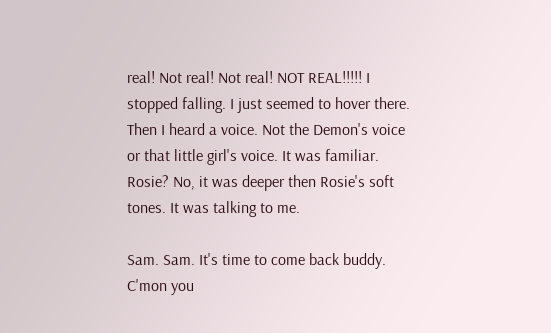real! Not real! Not real! NOT REAL!!!!! I stopped falling. I just seemed to hover there. Then I heard a voice. Not the Demon's voice or that little girl's voice. It was familiar. Rosie? No, it was deeper then Rosie's soft tones. It was talking to me.

Sam. Sam. It's time to come back buddy. C'mon you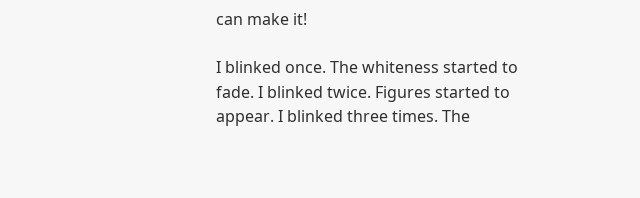can make it!

I blinked once. The whiteness started to fade. I blinked twice. Figures started to appear. I blinked three times. The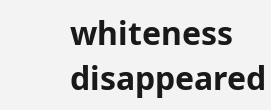whiteness disappeared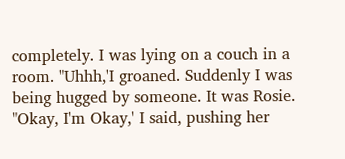completely. I was lying on a couch in a room. "Uhhh,'I groaned. Suddenly I was being hugged by someone. It was Rosie. "Okay, I'm Okay,' I said, pushing her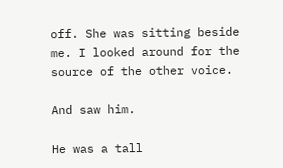off. She was sitting beside me. I looked around for the source of the other voice.

And saw him.

He was a tall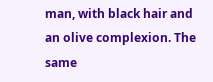man, with black hair and an olive complexion. The same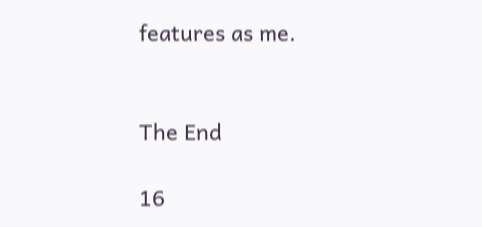features as me.


The End

16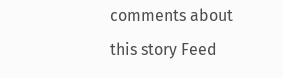comments about this story Feed